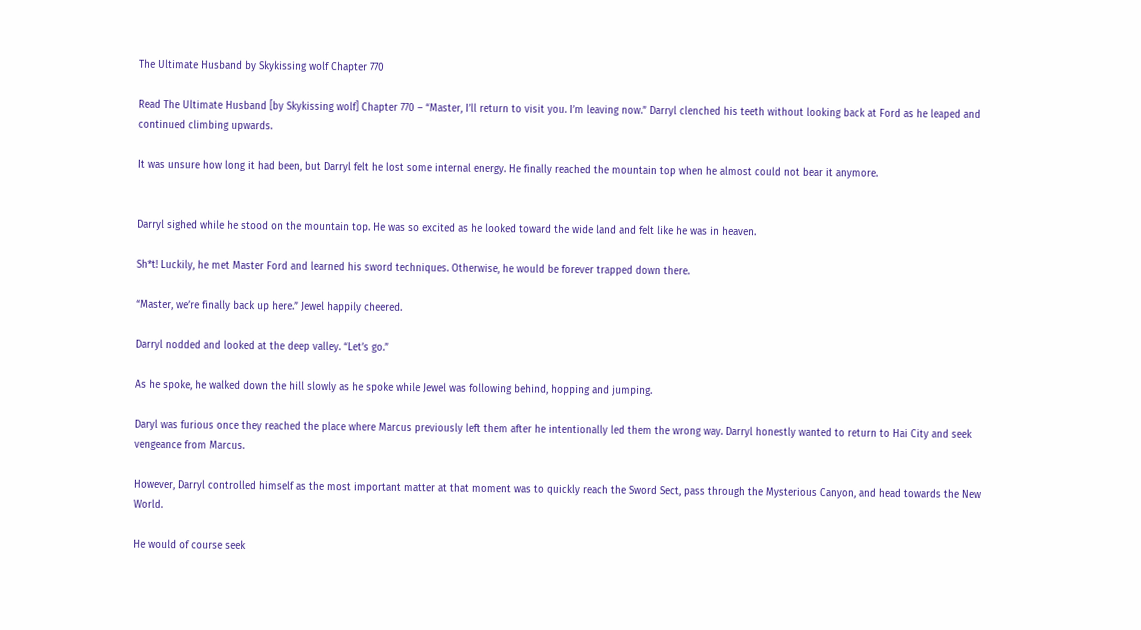The Ultimate Husband by Skykissing wolf Chapter 770

Read The Ultimate Husband [by Skykissing wolf] Chapter 770 – “Master, I’ll return to visit you. I’m leaving now.” Darryl clenched his teeth without looking back at Ford as he leaped and continued climbing upwards.

It was unsure how long it had been, but Darryl felt he lost some internal energy. He finally reached the mountain top when he almost could not bear it anymore.


Darryl sighed while he stood on the mountain top. He was so excited as he looked toward the wide land and felt like he was in heaven.

Sh*t! Luckily, he met Master Ford and learned his sword techniques. Otherwise, he would be forever trapped down there.

“Master, we’re finally back up here.” Jewel happily cheered.

Darryl nodded and looked at the deep valley. “Let’s go.”

As he spoke, he walked down the hill slowly as he spoke while Jewel was following behind, hopping and jumping.

Daryl was furious once they reached the place where Marcus previously left them after he intentionally led them the wrong way. Darryl honestly wanted to return to Hai City and seek vengeance from Marcus.

However, Darryl controlled himself as the most important matter at that moment was to quickly reach the Sword Sect, pass through the Mysterious Canyon, and head towards the New World.

He would of course seek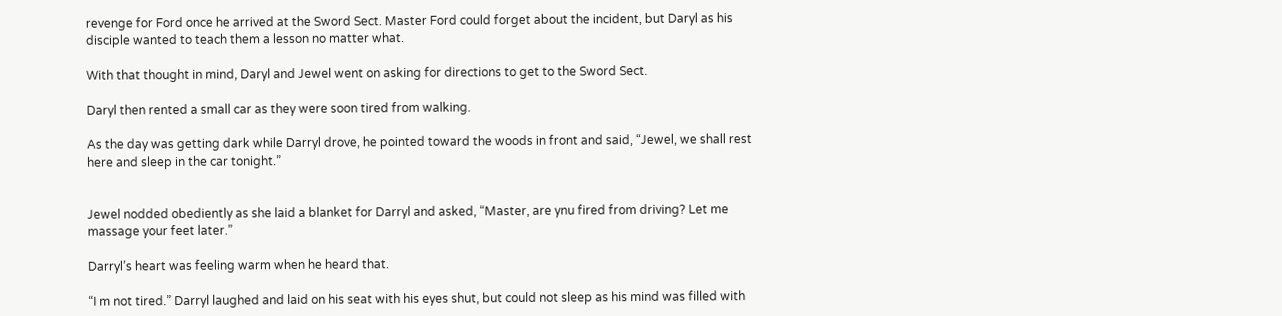revenge for Ford once he arrived at the Sword Sect. Master Ford could forget about the incident, but Daryl as his disciple wanted to teach them a lesson no matter what.

With that thought in mind, Daryl and Jewel went on asking for directions to get to the Sword Sect.

Daryl then rented a small car as they were soon tired from walking.

As the day was getting dark while Darryl drove, he pointed toward the woods in front and said, “Jewel, we shall rest here and sleep in the car tonight.”


Jewel nodded obediently as she laid a blanket for Darryl and asked, “Master, are ynu fired from driving? Let me massage your feet later.”

Darryl’s heart was feeling warm when he heard that.

“I m not tired.” Darryl laughed and laid on his seat with his eyes shut, but could not sleep as his mind was filled with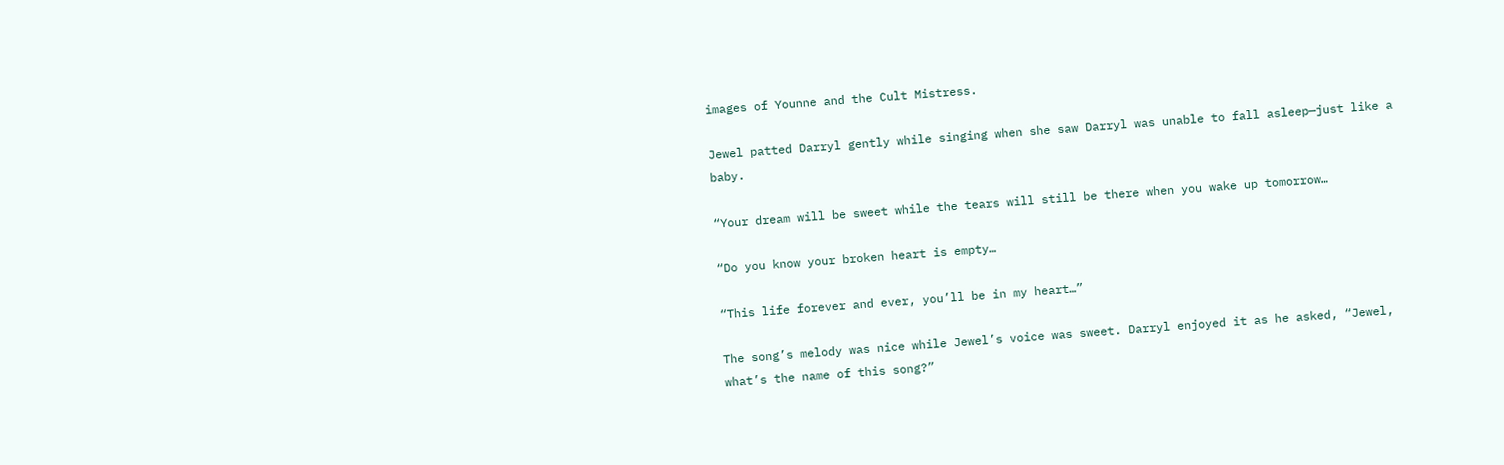images of Younne and the Cult Mistress.

Jewel patted Darryl gently while singing when she saw Darryl was unable to fall asleep—just like a baby.

“Your dream will be sweet while the tears will still be there when you wake up tomorrow…

“Do you know your broken heart is empty…

“This life forever and ever, you’ll be in my heart…”

The song’s melody was nice while Jewel’s voice was sweet. Darryl enjoyed it as he asked, “Jewel, what’s the name of this song?”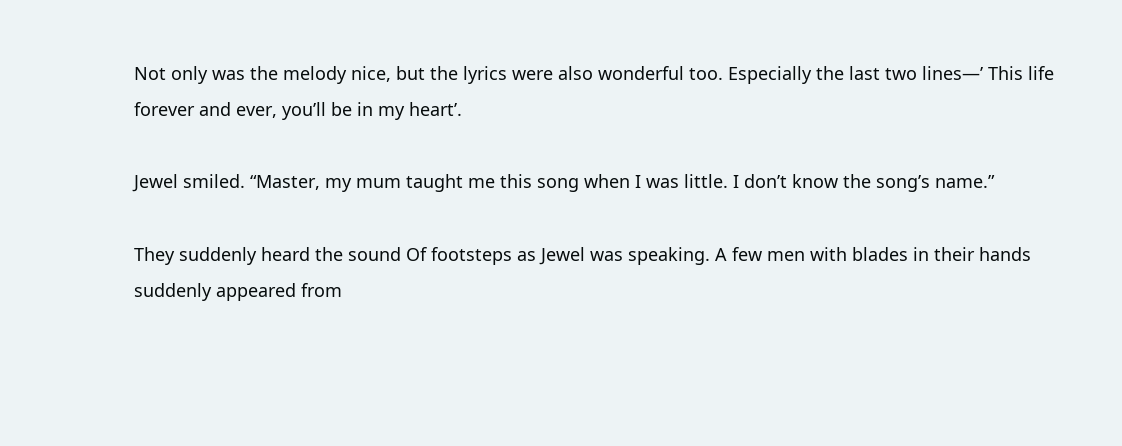Not only was the melody nice, but the lyrics were also wonderful too. Especially the last two lines—’ This life forever and ever, you’ll be in my heart’.

Jewel smiled. “Master, my mum taught me this song when I was little. I don’t know the song’s name.”

They suddenly heard the sound Of footsteps as Jewel was speaking. A few men with blades in their hands suddenly appeared from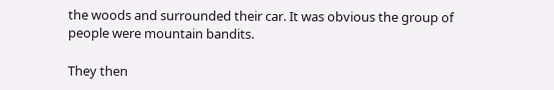the woods and surrounded their car. It was obvious the group of people were mountain bandits.

They then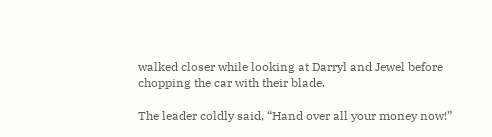walked closer while looking at Darryl and Jewel before chopping the car with their blade.

The leader coldly said, “Hand over all your money now!”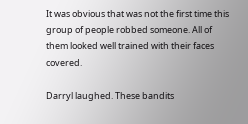It was obvious that was not the first time this group of people robbed someone. All of them looked well trained with their faces covered.

Darryl laughed. These bandits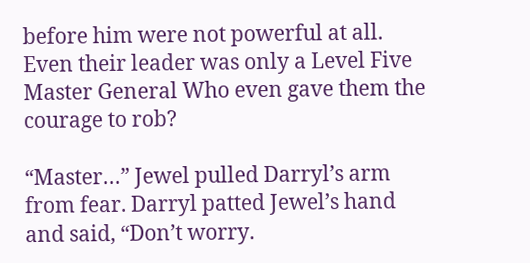before him were not powerful at all. Even their leader was only a Level Five Master General Who even gave them the courage to rob?

“Master…” Jewel pulled Darryl’s arm from fear. Darryl patted Jewel’s hand and said, “Don’t worry.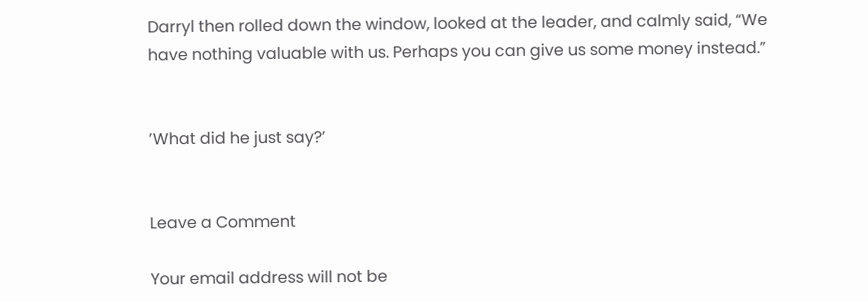Darryl then rolled down the window, looked at the leader, and calmly said, “We have nothing valuable with us. Perhaps you can give us some money instead.”


’What did he just say?’


Leave a Comment

Your email address will not be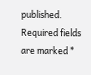published. Required fields are marked *